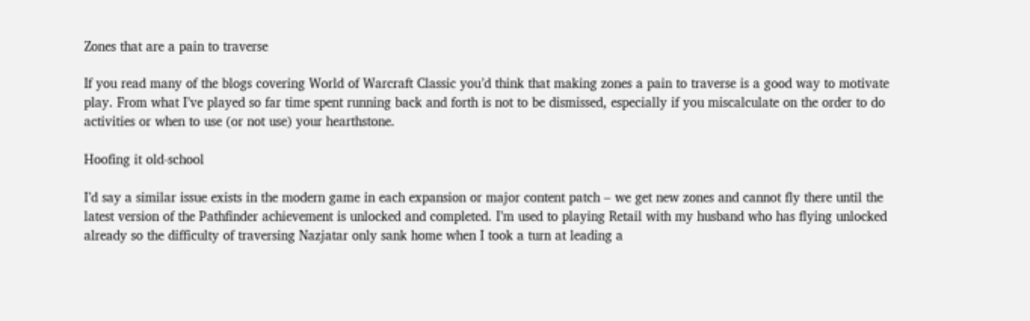Zones that are a pain to traverse

If you read many of the blogs covering World of Warcraft Classic you’d think that making zones a pain to traverse is a good way to motivate play. From what I’ve played so far time spent running back and forth is not to be dismissed, especially if you miscalculate on the order to do activities or when to use (or not use) your hearthstone.

Hoofing it old-school

I’d say a similar issue exists in the modern game in each expansion or major content patch – we get new zones and cannot fly there until the latest version of the Pathfinder achievement is unlocked and completed. I’m used to playing Retail with my husband who has flying unlocked already so the difficulty of traversing Nazjatar only sank home when I took a turn at leading a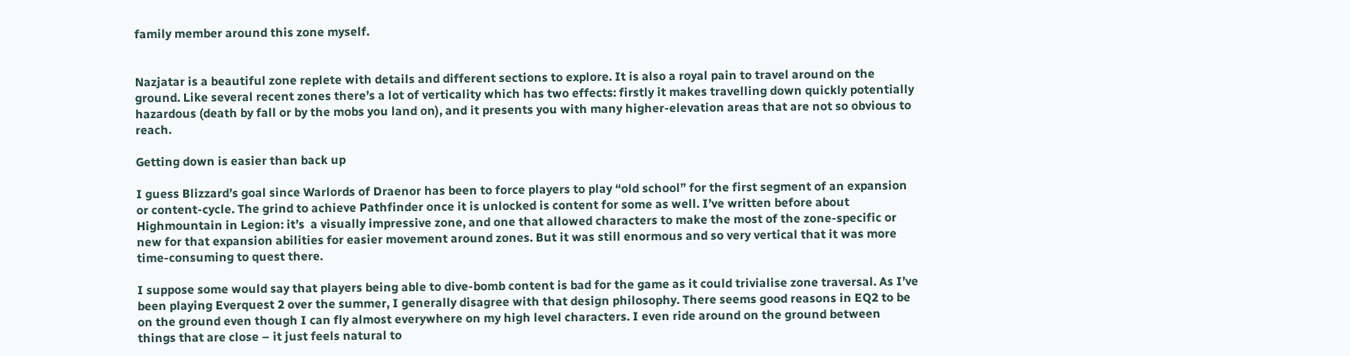family member around this zone myself.


Nazjatar is a beautiful zone replete with details and different sections to explore. It is also a royal pain to travel around on the ground. Like several recent zones there’s a lot of verticality which has two effects: firstly it makes travelling down quickly potentially hazardous (death by fall or by the mobs you land on), and it presents you with many higher-elevation areas that are not so obvious to reach.

Getting down is easier than back up

I guess Blizzard’s goal since Warlords of Draenor has been to force players to play “old school” for the first segment of an expansion or content-cycle. The grind to achieve Pathfinder once it is unlocked is content for some as well. I’ve written before about Highmountain in Legion: it’s  a visually impressive zone, and one that allowed characters to make the most of the zone-specific or new for that expansion abilities for easier movement around zones. But it was still enormous and so very vertical that it was more time-consuming to quest there.

I suppose some would say that players being able to dive-bomb content is bad for the game as it could trivialise zone traversal. As I’ve been playing Everquest 2 over the summer, I generally disagree with that design philosophy. There seems good reasons in EQ2 to be on the ground even though I can fly almost everywhere on my high level characters. I even ride around on the ground between things that are close – it just feels natural to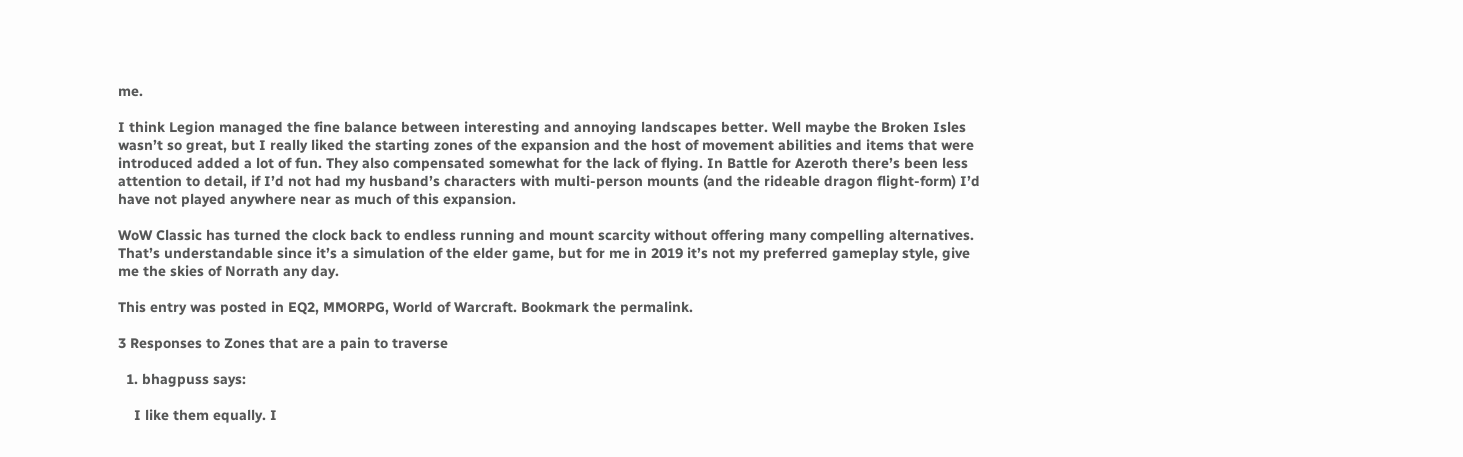me.

I think Legion managed the fine balance between interesting and annoying landscapes better. Well maybe the Broken Isles wasn’t so great, but I really liked the starting zones of the expansion and the host of movement abilities and items that were introduced added a lot of fun. They also compensated somewhat for the lack of flying. In Battle for Azeroth there’s been less attention to detail, if I’d not had my husband’s characters with multi-person mounts (and the rideable dragon flight-form) I’d have not played anywhere near as much of this expansion.

WoW Classic has turned the clock back to endless running and mount scarcity without offering many compelling alternatives. That’s understandable since it’s a simulation of the elder game, but for me in 2019 it’s not my preferred gameplay style, give me the skies of Norrath any day.

This entry was posted in EQ2, MMORPG, World of Warcraft. Bookmark the permalink.

3 Responses to Zones that are a pain to traverse

  1. bhagpuss says:

    I like them equally. I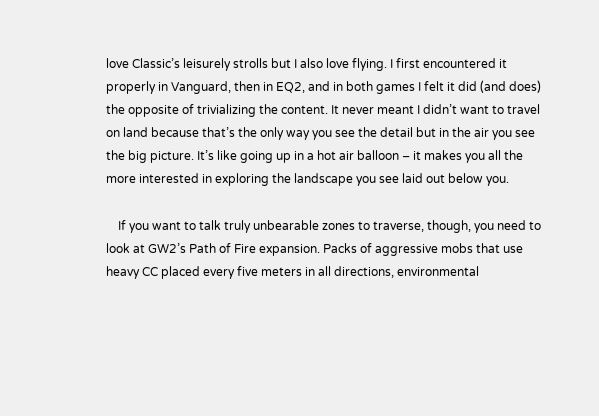love Classic’s leisurely strolls but I also love flying. I first encountered it properly in Vanguard, then in EQ2, and in both games I felt it did (and does) the opposite of trivializing the content. It never meant I didn’t want to travel on land because that’s the only way you see the detail but in the air you see the big picture. It’s like going up in a hot air balloon – it makes you all the more interested in exploring the landscape you see laid out below you.

    If you want to talk truly unbearable zones to traverse, though, you need to look at GW2’s Path of Fire expansion. Packs of aggressive mobs that use heavy CC placed every five meters in all directions, environmental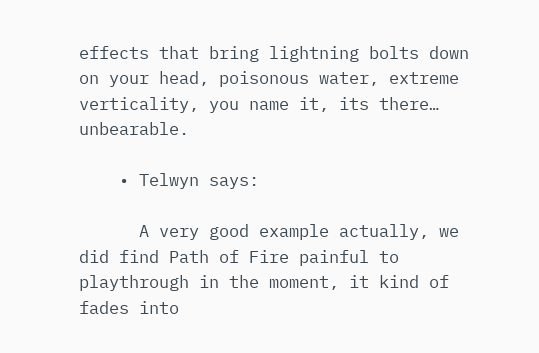effects that bring lightning bolts down on your head, poisonous water, extreme verticality, you name it, its there… unbearable.

    • Telwyn says:

      A very good example actually, we did find Path of Fire painful to playthrough in the moment, it kind of fades into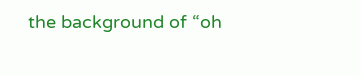the background of “oh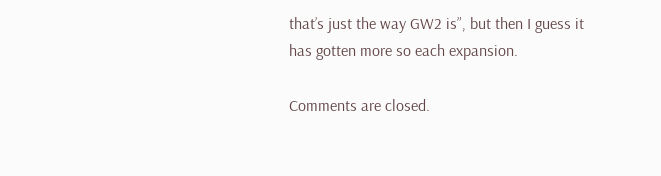that’s just the way GW2 is”, but then I guess it has gotten more so each expansion.

Comments are closed.